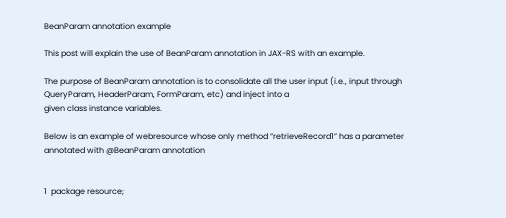BeanParam annotation example

This post will explain the use of BeanParam annotation in JAX-RS with an example.

The purpose of BeanParam annotation is to consolidate all the user input (i.e., input through QueryParam, HeaderParam, FormParam, etc) and inject into a
given class instance variables.

Below is an example of webresource whose only method “retrieveRecord1” has a parameter annotated with @BeanParam annotation


1  package resource;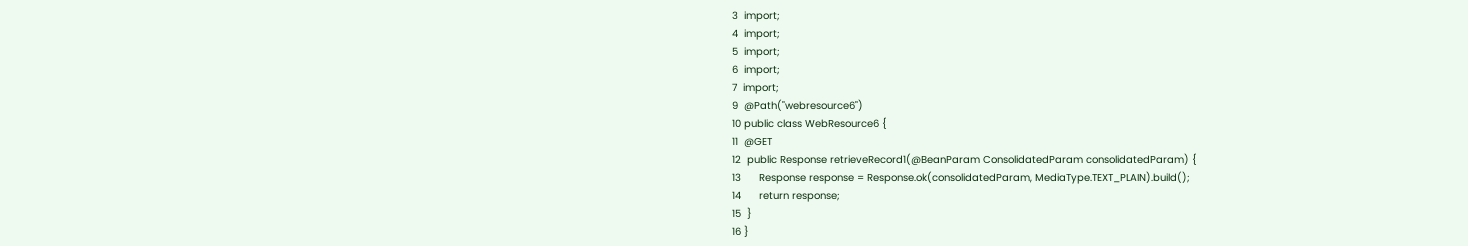3  import;
4  import;
5  import;
6  import;
7  import;
9  @Path("webresource6")
10 public class WebResource6 {
11  @GET
12  public Response retrieveRecord1(@BeanParam ConsolidatedParam consolidatedParam) {
13      Response response = Response.ok(consolidatedParam, MediaType.TEXT_PLAIN).build();
14      return response;
15  }
16 }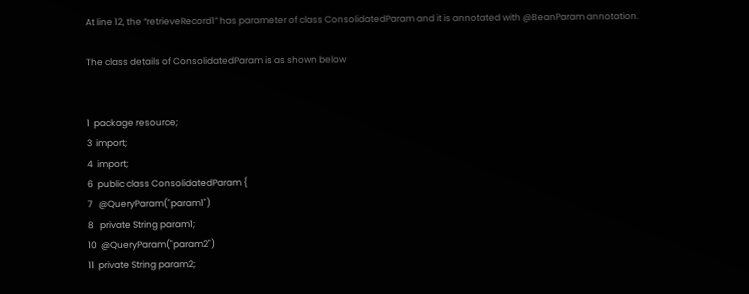At line 12, the “retrieveRecord1” has parameter of class ConsolidatedParam and it is annotated with @BeanParam annotation.

The class details of ConsolidatedParam is as shown below


1  package resource;
3  import;
4  import;
6  public class ConsolidatedParam {
7   @QueryParam("param1")
8   private String param1;
10  @QueryParam("param2")
11  private String param2;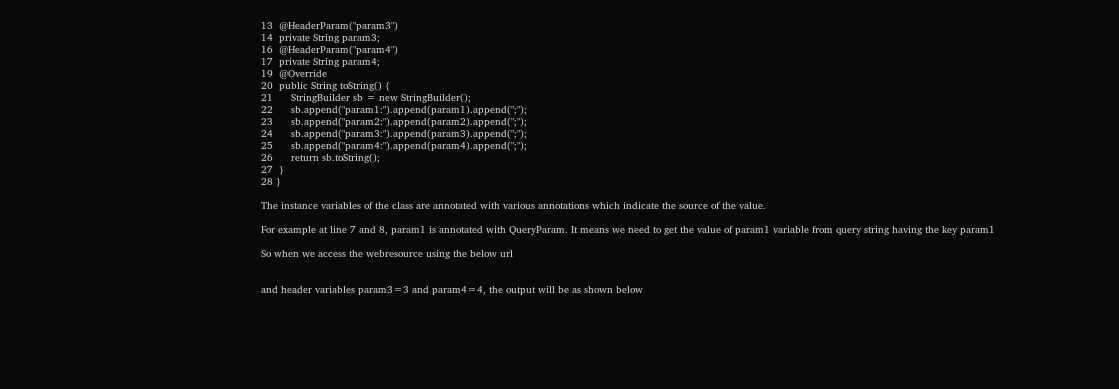13  @HeaderParam("param3")
14  private String param3;
16  @HeaderParam("param4")
17  private String param4;
19  @Override
20  public String toString() {
21      StringBuilder sb = new StringBuilder();
22      sb.append("param1:").append(param1).append(";");
23      sb.append("param2:").append(param2).append(";");
24      sb.append("param3:").append(param3).append(";");
25      sb.append("param4:").append(param4).append(";");
26      return sb.toString();
27  }
28 }

The instance variables of the class are annotated with various annotations which indicate the source of the value.

For example at line 7 and 8, param1 is annotated with QueryParam. It means we need to get the value of param1 variable from query string having the key param1

So when we access the webresource using the below url


and header variables param3=3 and param4=4, the output will be as shown below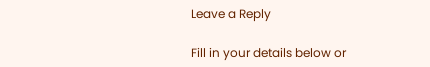Leave a Reply

Fill in your details below or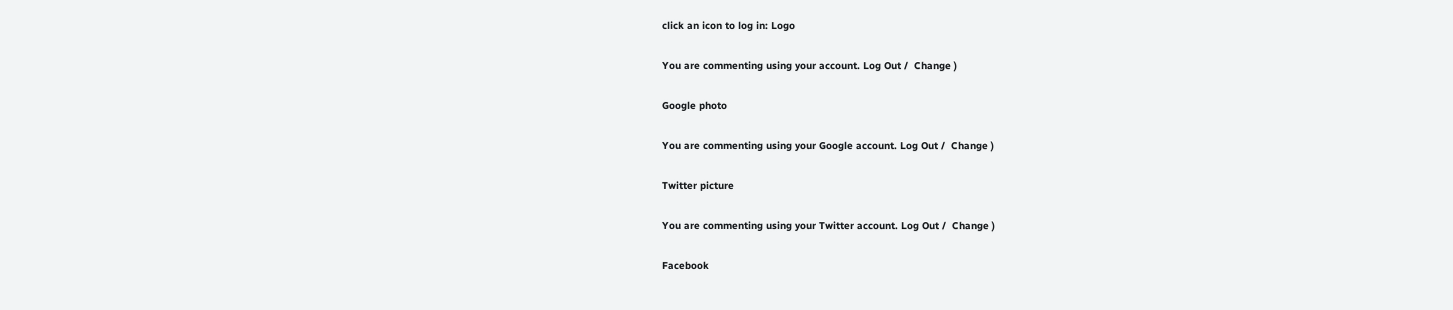click an icon to log in: Logo

You are commenting using your account. Log Out /  Change )

Google photo

You are commenting using your Google account. Log Out /  Change )

Twitter picture

You are commenting using your Twitter account. Log Out /  Change )

Facebook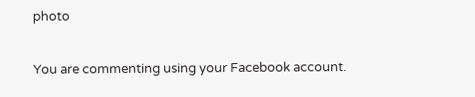photo

You are commenting using your Facebook account.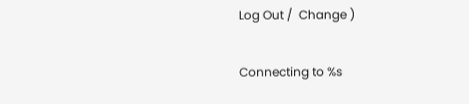Log Out /  Change )

Connecting to %s